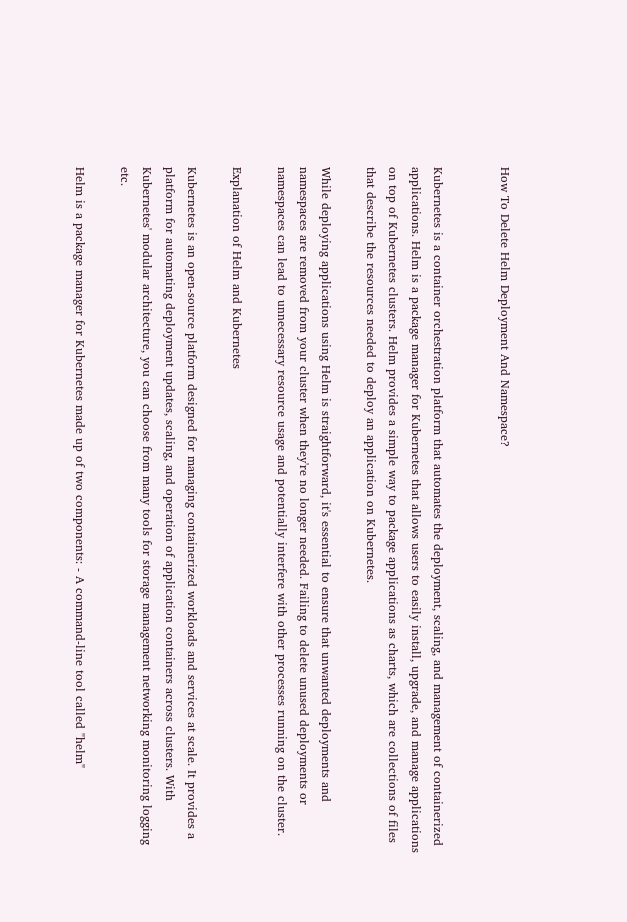How To Delete Helm Deployment And Namespace?


Kubernetes is a container orchestration platform that automates the deployment, scaling, and management of containerized applications. Helm is a package manager for Kubernetes that allows users to easily install, upgrade, and manage applications on top of Kubernetes clusters. Helm provides a simple way to package applications as charts, which are collections of files that describe the resources needed to deploy an application on Kubernetes.

While deploying applications using Helm is straightforward, it's essential to ensure that unwanted deployments and namespaces are removed from your cluster when they're no longer needed. Failing to delete unused deployments or namespaces can lead to unnecessary resource usage and potentially interfere with other processes running on the cluster.

Explanation of Helm and Kubernetes

Kubernetes is an open-source platform designed for managing containerized workloads and services at scale. It provides a platform for automating deployment updates, scaling, and operation of application containers across clusters. With Kubernetes' modular architecture, you can choose from many tools for storage management networking monitoring logging etc.

Helm is a package manager for Kubernetes made up of two components: - A command-line tool called "helm"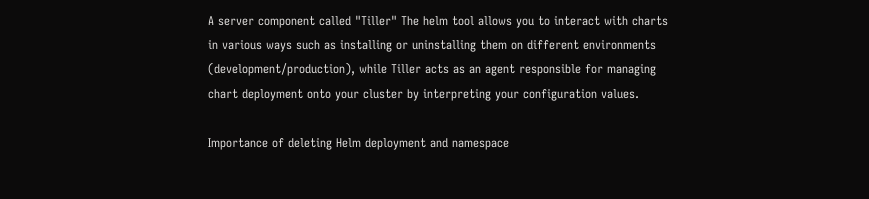A server component called "Tiller" The helm tool allows you to interact with charts in various ways such as installing or uninstalling them on different environments (development/production), while Tiller acts as an agent responsible for managing chart deployment onto your cluster by interpreting your configuration values.

Importance of deleting Helm deployment and namespace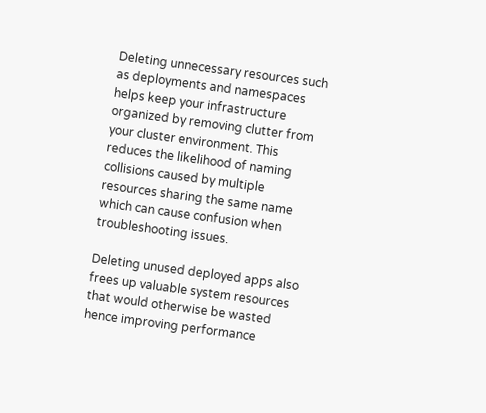Deleting unnecessary resources such as deployments and namespaces helps keep your infrastructure organized by removing clutter from your cluster environment. This reduces the likelihood of naming collisions caused by multiple resources sharing the same name which can cause confusion when troubleshooting issues.

Deleting unused deployed apps also frees up valuable system resources that would otherwise be wasted hence improving performance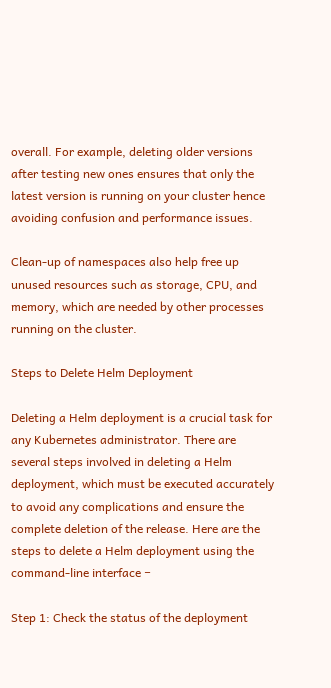overall. For example, deleting older versions after testing new ones ensures that only the latest version is running on your cluster hence avoiding confusion and performance issues.

Clean-up of namespaces also help free up unused resources such as storage, CPU, and memory, which are needed by other processes running on the cluster.

Steps to Delete Helm Deployment

Deleting a Helm deployment is a crucial task for any Kubernetes administrator. There are several steps involved in deleting a Helm deployment, which must be executed accurately to avoid any complications and ensure the complete deletion of the release. Here are the steps to delete a Helm deployment using the command-line interface −

Step 1: Check the status of the deployment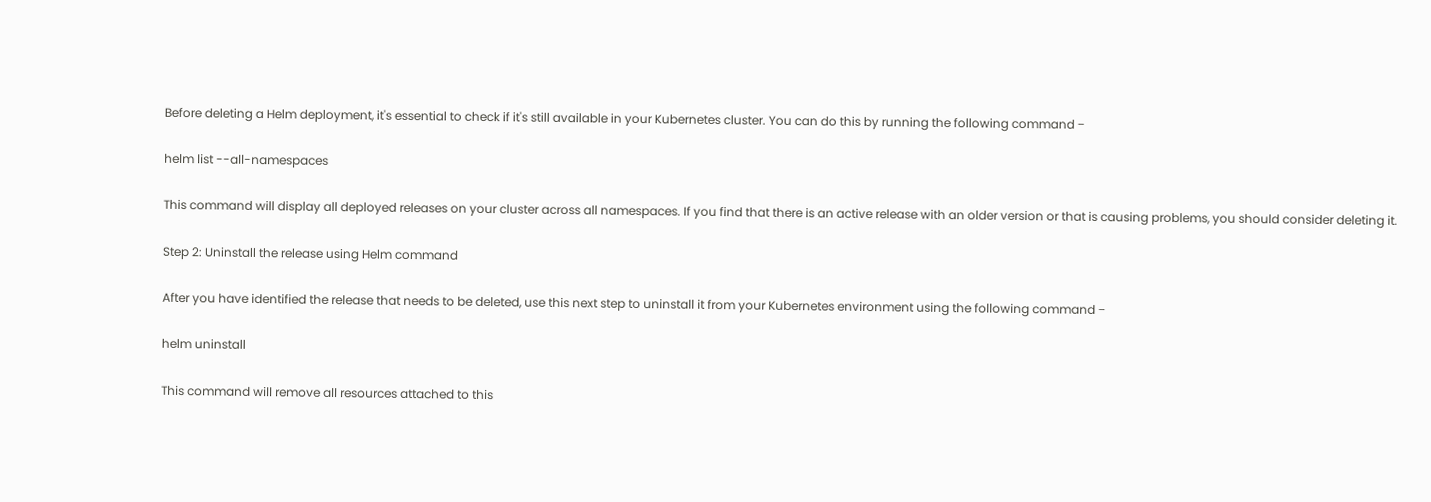Before deleting a Helm deployment, it's essential to check if it's still available in your Kubernetes cluster. You can do this by running the following command −

helm list --all-namespaces

This command will display all deployed releases on your cluster across all namespaces. If you find that there is an active release with an older version or that is causing problems, you should consider deleting it.

Step 2: Uninstall the release using Helm command

After you have identified the release that needs to be deleted, use this next step to uninstall it from your Kubernetes environment using the following command −

helm uninstall

This command will remove all resources attached to this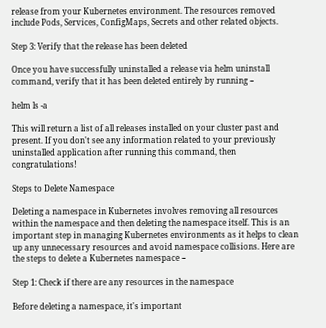release from your Kubernetes environment. The resources removed include Pods, Services, ConfigMaps, Secrets and other related objects.

Step 3: Verify that the release has been deleted

Once you have successfully uninstalled a release via helm uninstall command, verify that it has been deleted entirely by running −

helm ls -a

This will return a list of all releases installed on your cluster past and present. If you don't see any information related to your previously uninstalled application after running this command, then congratulations!

Steps to Delete Namespace

Deleting a namespace in Kubernetes involves removing all resources within the namespace and then deleting the namespace itself. This is an important step in managing Kubernetes environments as it helps to clean up any unnecessary resources and avoid namespace collisions. Here are the steps to delete a Kubernetes namespace −

Step 1: Check if there are any resources in the namespace

Before deleting a namespace, it's important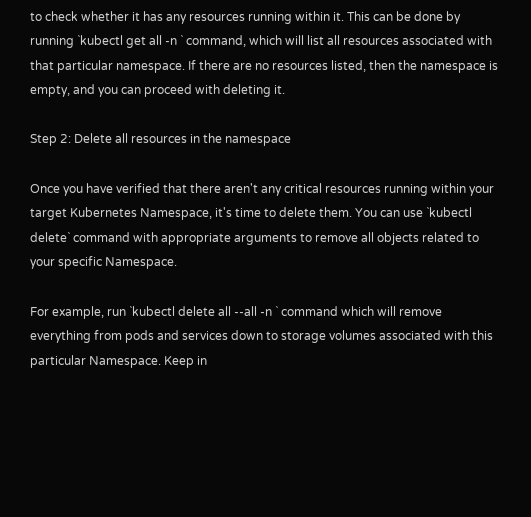to check whether it has any resources running within it. This can be done by running `kubectl get all -n ` command, which will list all resources associated with that particular namespace. If there are no resources listed, then the namespace is empty, and you can proceed with deleting it.

Step 2: Delete all resources in the namespace

Once you have verified that there aren't any critical resources running within your target Kubernetes Namespace, it's time to delete them. You can use `kubectl delete` command with appropriate arguments to remove all objects related to your specific Namespace.

For example, run `kubectl delete all --all -n ` command which will remove everything from pods and services down to storage volumes associated with this particular Namespace. Keep in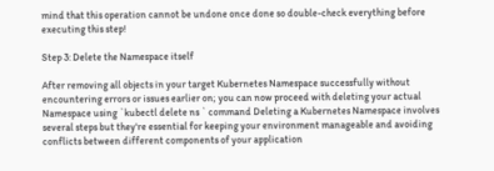mind that this operation cannot be undone once done so double-check everything before executing this step!

Step 3: Delete the Namespace itself

After removing all objects in your target Kubernetes Namespace successfully without encountering errors or issues earlier on; you can now proceed with deleting your actual Namespace using `kubectl delete ns ` command Deleting a Kubernetes Namespace involves several steps but they're essential for keeping your environment manageable and avoiding conflicts between different components of your application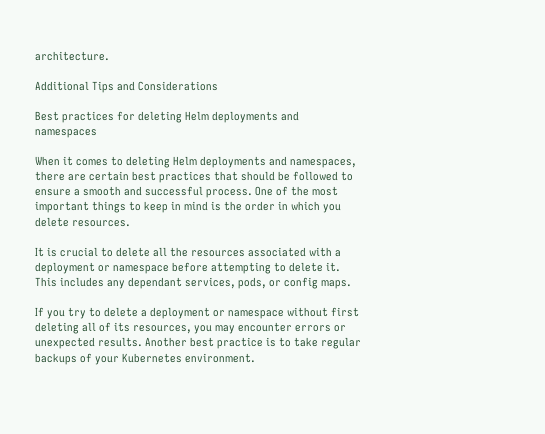architecture.

Additional Tips and Considerations

Best practices for deleting Helm deployments and namespaces

When it comes to deleting Helm deployments and namespaces, there are certain best practices that should be followed to ensure a smooth and successful process. One of the most important things to keep in mind is the order in which you delete resources.

It is crucial to delete all the resources associated with a deployment or namespace before attempting to delete it. This includes any dependant services, pods, or config maps.

If you try to delete a deployment or namespace without first deleting all of its resources, you may encounter errors or unexpected results. Another best practice is to take regular backups of your Kubernetes environment.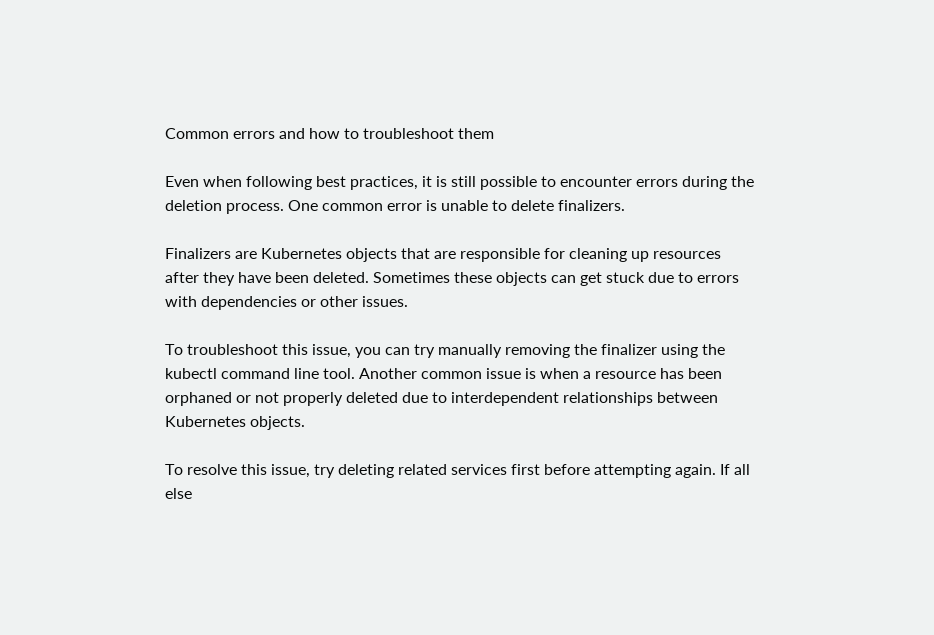Common errors and how to troubleshoot them

Even when following best practices, it is still possible to encounter errors during the deletion process. One common error is unable to delete finalizers.

Finalizers are Kubernetes objects that are responsible for cleaning up resources after they have been deleted. Sometimes these objects can get stuck due to errors with dependencies or other issues.

To troubleshoot this issue, you can try manually removing the finalizer using the kubectl command line tool. Another common issue is when a resource has been orphaned or not properly deleted due to interdependent relationships between Kubernetes objects.

To resolve this issue, try deleting related services first before attempting again. If all else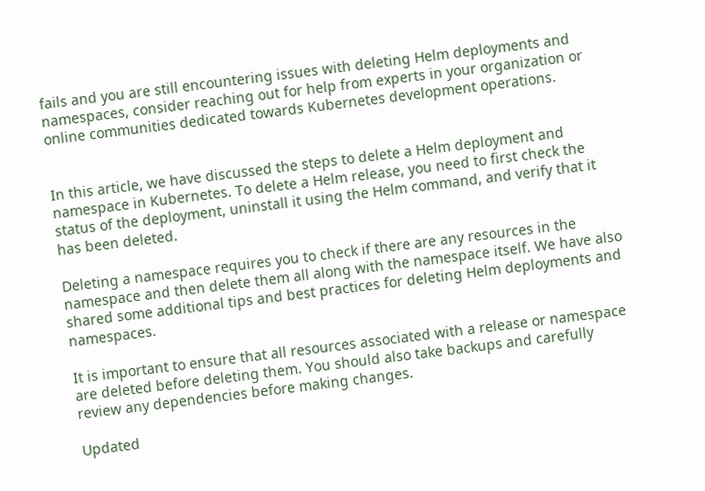fails and you are still encountering issues with deleting Helm deployments and namespaces, consider reaching out for help from experts in your organization or online communities dedicated towards Kubernetes development operations.


In this article, we have discussed the steps to delete a Helm deployment and namespace in Kubernetes. To delete a Helm release, you need to first check the status of the deployment, uninstall it using the Helm command, and verify that it has been deleted.

Deleting a namespace requires you to check if there are any resources in the namespace and then delete them all along with the namespace itself. We have also shared some additional tips and best practices for deleting Helm deployments and namespaces.

It is important to ensure that all resources associated with a release or namespace are deleted before deleting them. You should also take backups and carefully review any dependencies before making changes.

Updated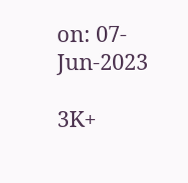on: 07-Jun-2023

3K+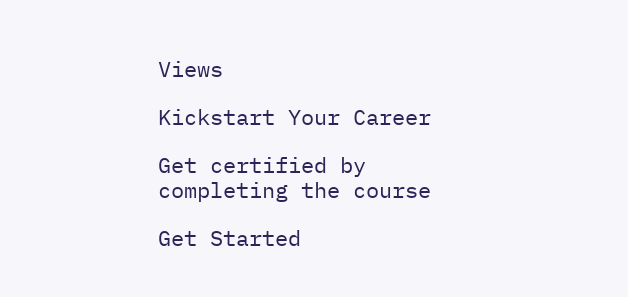Views

Kickstart Your Career

Get certified by completing the course

Get Started